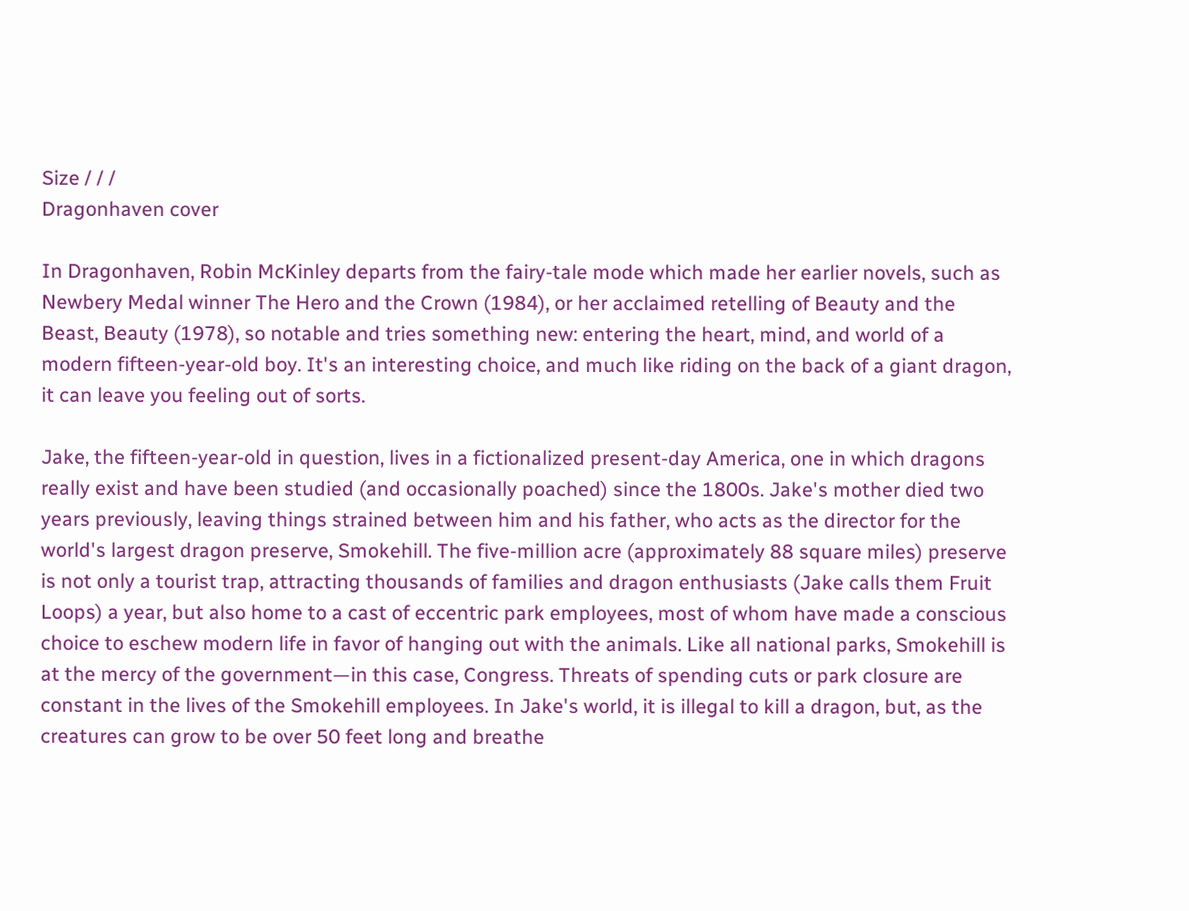Size / / /
Dragonhaven cover

In Dragonhaven, Robin McKinley departs from the fairy-tale mode which made her earlier novels, such as Newbery Medal winner The Hero and the Crown (1984), or her acclaimed retelling of Beauty and the Beast, Beauty (1978), so notable and tries something new: entering the heart, mind, and world of a modern fifteen-year-old boy. It's an interesting choice, and much like riding on the back of a giant dragon, it can leave you feeling out of sorts.

Jake, the fifteen-year-old in question, lives in a fictionalized present-day America, one in which dragons really exist and have been studied (and occasionally poached) since the 1800s. Jake's mother died two years previously, leaving things strained between him and his father, who acts as the director for the world's largest dragon preserve, Smokehill. The five-million acre (approximately 88 square miles) preserve is not only a tourist trap, attracting thousands of families and dragon enthusiasts (Jake calls them Fruit Loops) a year, but also home to a cast of eccentric park employees, most of whom have made a conscious choice to eschew modern life in favor of hanging out with the animals. Like all national parks, Smokehill is at the mercy of the government—in this case, Congress. Threats of spending cuts or park closure are constant in the lives of the Smokehill employees. In Jake's world, it is illegal to kill a dragon, but, as the creatures can grow to be over 50 feet long and breathe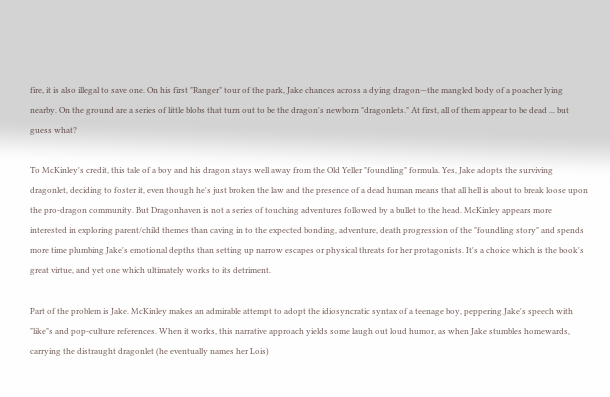fire, it is also illegal to save one. On his first "Ranger" tour of the park, Jake chances across a dying dragon—the mangled body of a poacher lying nearby. On the ground are a series of little blobs that turn out to be the dragon's newborn "dragonlets." At first, all of them appear to be dead ... but guess what?

To McKinley's credit, this tale of a boy and his dragon stays well away from the Old Yeller "foundling" formula. Yes, Jake adopts the surviving dragonlet, deciding to foster it, even though he's just broken the law and the presence of a dead human means that all hell is about to break loose upon the pro-dragon community. But Dragonhaven is not a series of touching adventures followed by a bullet to the head. McKinley appears more interested in exploring parent/child themes than caving in to the expected bonding, adventure, death progression of the "foundling story" and spends more time plumbing Jake's emotional depths than setting up narrow escapes or physical threats for her protagonists. It's a choice which is the book's great virtue, and yet one which ultimately works to its detriment.

Part of the problem is Jake. McKinley makes an admirable attempt to adopt the idiosyncratic syntax of a teenage boy, peppering Jake's speech with "like"s and pop-culture references. When it works, this narrative approach yields some laugh out loud humor, as when Jake stumbles homewards, carrying the distraught dragonlet (he eventually names her Lois)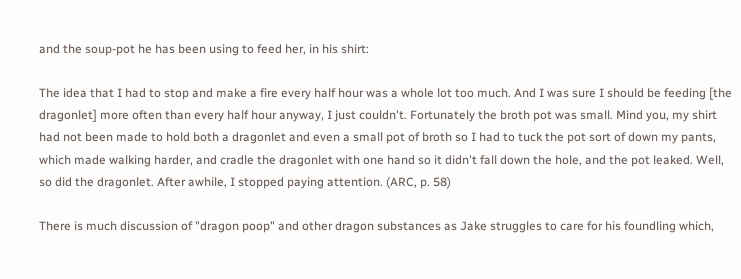and the soup-pot he has been using to feed her, in his shirt:

The idea that I had to stop and make a fire every half hour was a whole lot too much. And I was sure I should be feeding [the dragonlet] more often than every half hour anyway, I just couldn't. Fortunately the broth pot was small. Mind you, my shirt had not been made to hold both a dragonlet and even a small pot of broth so I had to tuck the pot sort of down my pants, which made walking harder, and cradle the dragonlet with one hand so it didn't fall down the hole, and the pot leaked. Well, so did the dragonlet. After awhile, I stopped paying attention. (ARC, p. 58)

There is much discussion of "dragon poop" and other dragon substances as Jake struggles to care for his foundling which,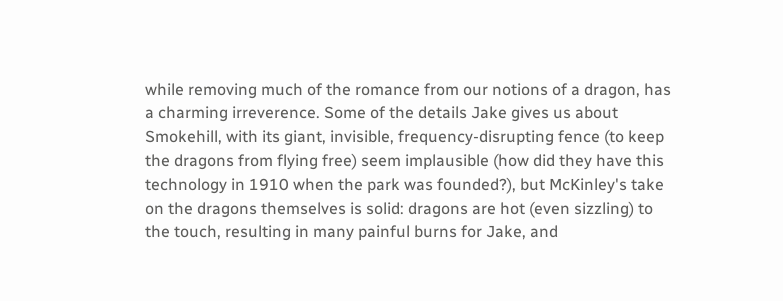while removing much of the romance from our notions of a dragon, has a charming irreverence. Some of the details Jake gives us about Smokehill, with its giant, invisible, frequency-disrupting fence (to keep the dragons from flying free) seem implausible (how did they have this technology in 1910 when the park was founded?), but McKinley's take on the dragons themselves is solid: dragons are hot (even sizzling) to the touch, resulting in many painful burns for Jake, and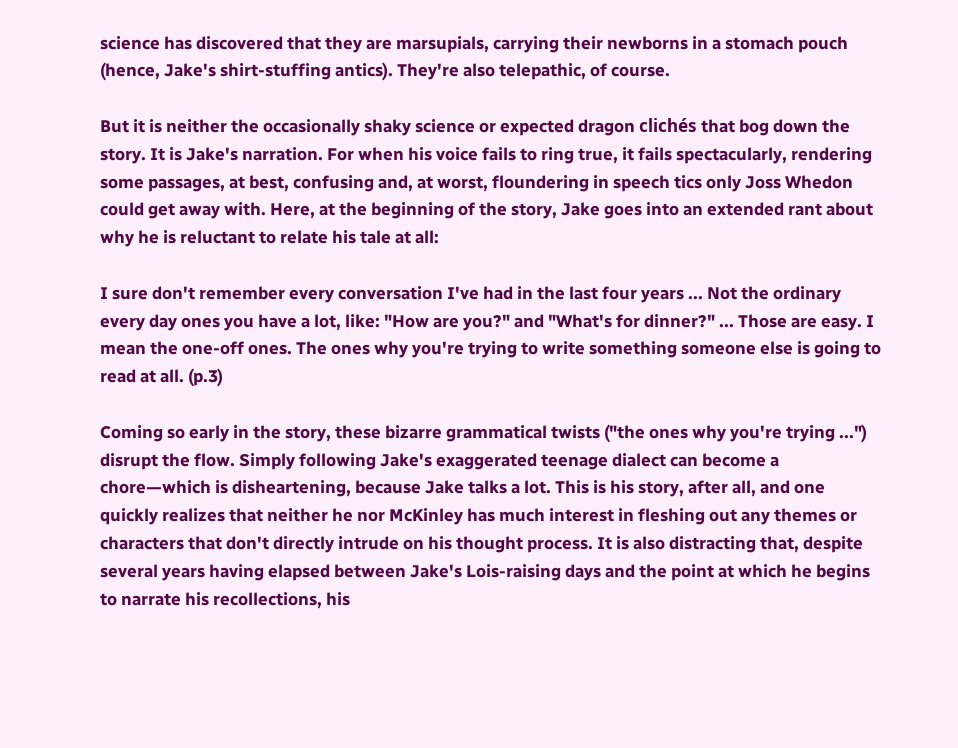science has discovered that they are marsupials, carrying their newborns in a stomach pouch (hence, Jake's shirt-stuffing antics). They're also telepathic, of course.

But it is neither the occasionally shaky science or expected dragon clichés that bog down the story. It is Jake's narration. For when his voice fails to ring true, it fails spectacularly, rendering some passages, at best, confusing and, at worst, floundering in speech tics only Joss Whedon could get away with. Here, at the beginning of the story, Jake goes into an extended rant about why he is reluctant to relate his tale at all:

I sure don't remember every conversation I've had in the last four years ... Not the ordinary every day ones you have a lot, like: "How are you?" and "What's for dinner?" ... Those are easy. I mean the one-off ones. The ones why you're trying to write something someone else is going to read at all. (p.3)

Coming so early in the story, these bizarre grammatical twists ("the ones why you're trying ...") disrupt the flow. Simply following Jake's exaggerated teenage dialect can become a chore—which is disheartening, because Jake talks a lot. This is his story, after all, and one quickly realizes that neither he nor McKinley has much interest in fleshing out any themes or characters that don't directly intrude on his thought process. It is also distracting that, despite several years having elapsed between Jake's Lois-raising days and the point at which he begins to narrate his recollections, his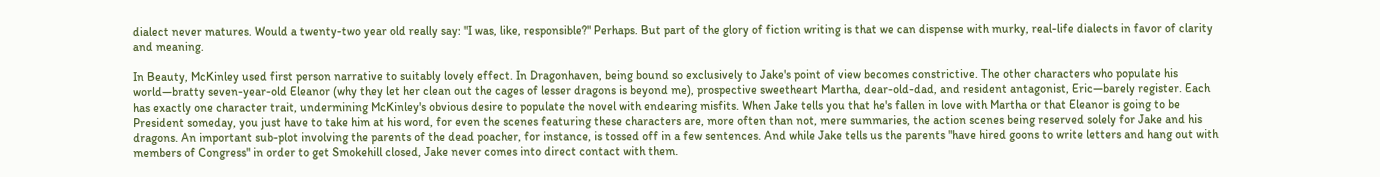dialect never matures. Would a twenty-two year old really say: "I was, like, responsible?" Perhaps. But part of the glory of fiction writing is that we can dispense with murky, real-life dialects in favor of clarity and meaning.

In Beauty, McKinley used first person narrative to suitably lovely effect. In Dragonhaven, being bound so exclusively to Jake's point of view becomes constrictive. The other characters who populate his world—bratty seven-year-old Eleanor (why they let her clean out the cages of lesser dragons is beyond me), prospective sweetheart Martha, dear-old-dad, and resident antagonist, Eric—barely register. Each has exactly one character trait, undermining McKinley's obvious desire to populate the novel with endearing misfits. When Jake tells you that he's fallen in love with Martha or that Eleanor is going to be President someday, you just have to take him at his word, for even the scenes featuring these characters are, more often than not, mere summaries, the action scenes being reserved solely for Jake and his dragons. An important sub-plot involving the parents of the dead poacher, for instance, is tossed off in a few sentences. And while Jake tells us the parents "have hired goons to write letters and hang out with members of Congress" in order to get Smokehill closed, Jake never comes into direct contact with them.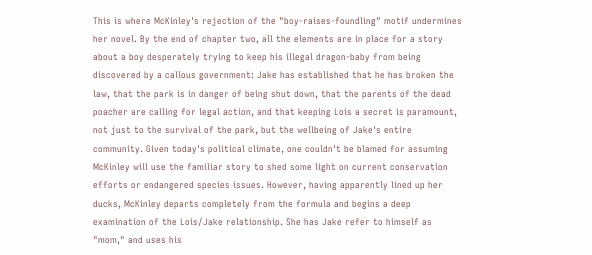This is where McKinley's rejection of the "boy-raises-foundling" motif undermines her novel. By the end of chapter two, all the elements are in place for a story about a boy desperately trying to keep his illegal dragon-baby from being discovered by a callous government: Jake has established that he has broken the law, that the park is in danger of being shut down, that the parents of the dead poacher are calling for legal action, and that keeping Lois a secret is paramount, not just to the survival of the park, but the wellbeing of Jake's entire community. Given today's political climate, one couldn't be blamed for assuming McKinley will use the familiar story to shed some light on current conservation efforts or endangered species issues. However, having apparently lined up her ducks, McKinley departs completely from the formula and begins a deep examination of the Lois/Jake relationship. She has Jake refer to himself as "mom," and uses his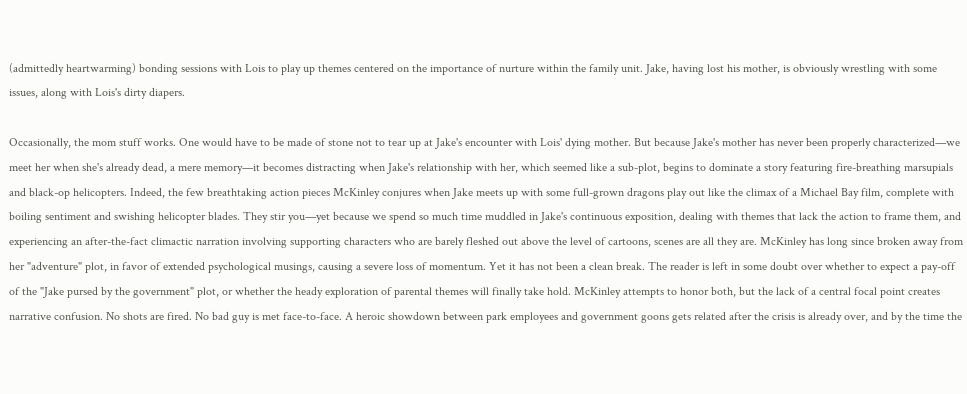(admittedly heartwarming) bonding sessions with Lois to play up themes centered on the importance of nurture within the family unit. Jake, having lost his mother, is obviously wrestling with some issues, along with Lois's dirty diapers.

Occasionally, the mom stuff works. One would have to be made of stone not to tear up at Jake's encounter with Lois' dying mother. But because Jake's mother has never been properly characterized—we meet her when she's already dead, a mere memory—it becomes distracting when Jake's relationship with her, which seemed like a sub-plot, begins to dominate a story featuring fire-breathing marsupials and black-op helicopters. Indeed, the few breathtaking action pieces McKinley conjures when Jake meets up with some full-grown dragons play out like the climax of a Michael Bay film, complete with boiling sentiment and swishing helicopter blades. They stir you—yet because we spend so much time muddled in Jake's continuous exposition, dealing with themes that lack the action to frame them, and experiencing an after-the-fact climactic narration involving supporting characters who are barely fleshed out above the level of cartoons, scenes are all they are. McKinley has long since broken away from her "adventure" plot, in favor of extended psychological musings, causing a severe loss of momentum. Yet it has not been a clean break. The reader is left in some doubt over whether to expect a pay-off of the "Jake pursed by the government" plot, or whether the heady exploration of parental themes will finally take hold. McKinley attempts to honor both, but the lack of a central focal point creates narrative confusion. No shots are fired. No bad guy is met face-to-face. A heroic showdown between park employees and government goons gets related after the crisis is already over, and by the time the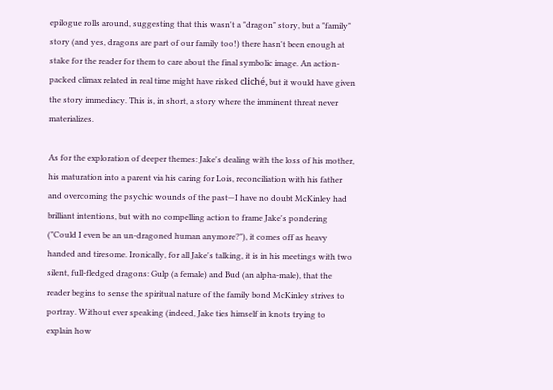epilogue rolls around, suggesting that this wasn't a "dragon" story, but a "family" story (and yes, dragons are part of our family too!) there hasn't been enough at stake for the reader for them to care about the final symbolic image. An action-packed climax related in real time might have risked cliché, but it would have given the story immediacy. This is, in short, a story where the imminent threat never materializes.

As for the exploration of deeper themes: Jake's dealing with the loss of his mother, his maturation into a parent via his caring for Lois, reconciliation with his father and overcoming the psychic wounds of the past—I have no doubt McKinley had brilliant intentions, but with no compelling action to frame Jake's pondering ("Could I even be an un-dragoned human anymore?"), it comes off as heavy handed and tiresome. Ironically, for all Jake's talking, it is in his meetings with two silent, full-fledged dragons: Gulp (a female) and Bud (an alpha-male), that the reader begins to sense the spiritual nature of the family bond McKinley strives to portray. Without ever speaking (indeed, Jake ties himself in knots trying to explain how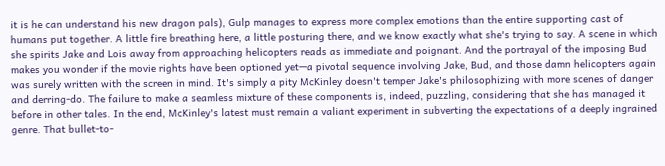it is he can understand his new dragon pals), Gulp manages to express more complex emotions than the entire supporting cast of humans put together. A little fire breathing here, a little posturing there, and we know exactly what she's trying to say. A scene in which she spirits Jake and Lois away from approaching helicopters reads as immediate and poignant. And the portrayal of the imposing Bud makes you wonder if the movie rights have been optioned yet—a pivotal sequence involving Jake, Bud, and those damn helicopters again was surely written with the screen in mind. It's simply a pity McKinley doesn't temper Jake's philosophizing with more scenes of danger and derring-do. The failure to make a seamless mixture of these components is, indeed, puzzling, considering that she has managed it before in other tales. In the end, McKinley's latest must remain a valiant experiment in subverting the expectations of a deeply ingrained genre. That bullet-to-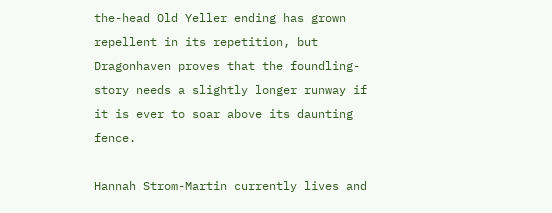the-head Old Yeller ending has grown repellent in its repetition, but Dragonhaven proves that the foundling-story needs a slightly longer runway if it is ever to soar above its daunting fence.

Hannah Strom-Martin currently lives and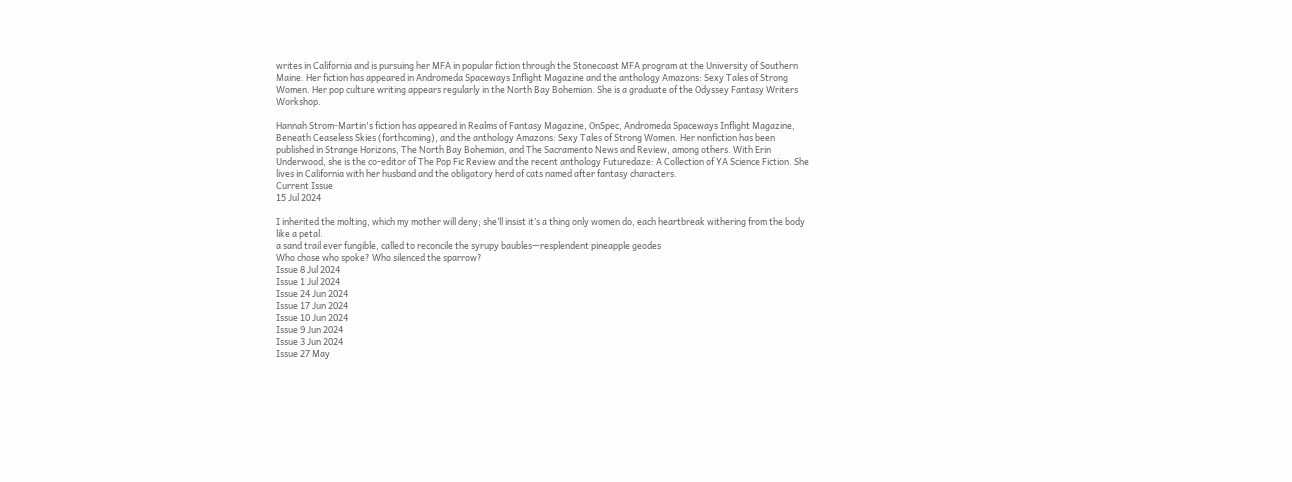writes in California and is pursuing her MFA in popular fiction through the Stonecoast MFA program at the University of Southern Maine. Her fiction has appeared in Andromeda Spaceways Inflight Magazine and the anthology Amazons: Sexy Tales of Strong Women. Her pop culture writing appears regularly in the North Bay Bohemian. She is a graduate of the Odyssey Fantasy Writers Workshop.

Hannah Strom-Martin's fiction has appeared in Realms of Fantasy Magazine, OnSpec, Andromeda Spaceways Inflight Magazine, Beneath Ceaseless Skies (forthcoming), and the anthology Amazons: Sexy Tales of Strong Women. Her nonfiction has been published in Strange Horizons, The North Bay Bohemian, and The Sacramento News and Review, among others. With Erin Underwood, she is the co-editor of The Pop Fic Review and the recent anthology Futuredaze: A Collection of YA Science Fiction. She lives in California with her husband and the obligatory herd of cats named after fantasy characters.
Current Issue
15 Jul 2024

I inherited the molting, which my mother will deny; she’ll insist it’s a thing only women do, each heartbreak withering from the body like a petal.
a sand trail ever fungible, called to reconcile the syrupy baubles—resplendent pineapple geodes
Who chose who spoke? Who silenced the sparrow?
Issue 8 Jul 2024
Issue 1 Jul 2024
Issue 24 Jun 2024
Issue 17 Jun 2024
Issue 10 Jun 2024
Issue 9 Jun 2024
Issue 3 Jun 2024
Issue 27 May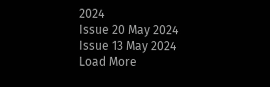2024
Issue 20 May 2024
Issue 13 May 2024
Load More